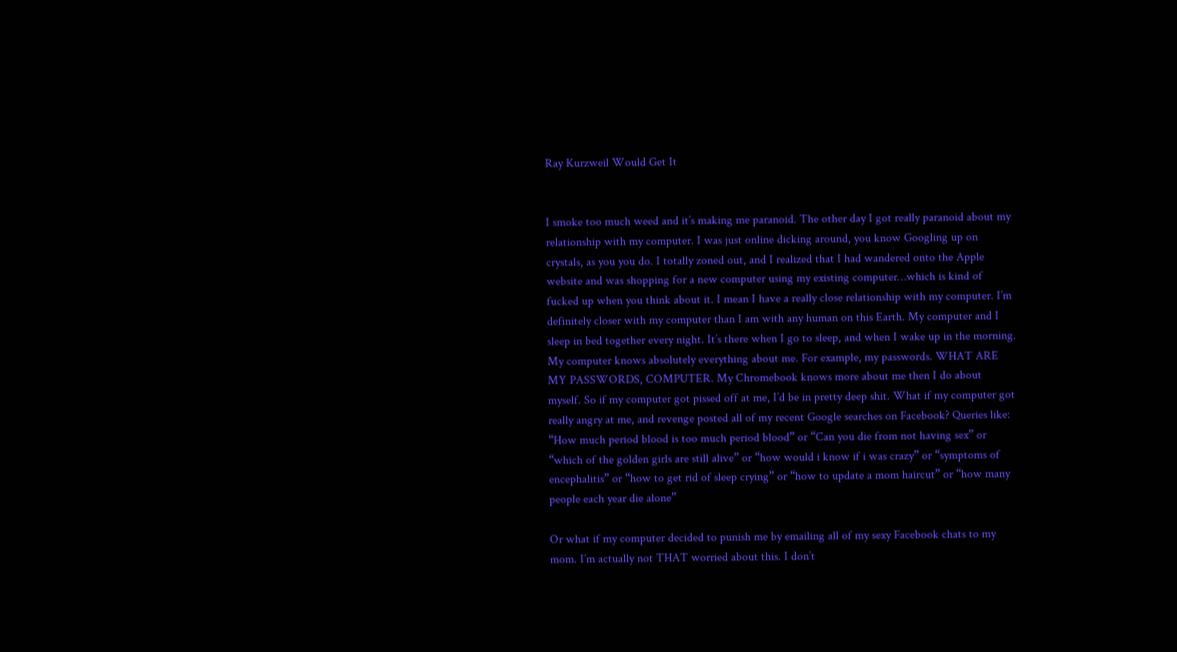Ray Kurzweil Would Get It


I smoke too much weed and it’s making me paranoid. The other day I got really paranoid about my relationship with my computer. I was just online dicking around, you know Googling up on crystals, as you you do. I totally zoned out, and I realized that I had wandered onto the Apple website and was shopping for a new computer using my existing computer…which is kind of fucked up when you think about it. I mean I have a really close relationship with my computer. I’m definitely closer with my computer than I am with any human on this Earth. My computer and I sleep in bed together every night. It’s there when I go to sleep, and when I wake up in the morning. My computer knows absolutely everything about me. For example, my passwords. WHAT ARE MY PASSWORDS, COMPUTER. My Chromebook knows more about me then I do about myself. So if my computer got pissed off at me, I’d be in pretty deep shit. What if my computer got really angry at me, and revenge posted all of my recent Google searches on Facebook? Queries like: “How much period blood is too much period blood” or “Can you die from not having sex” or “which of the golden girls are still alive” or “how would i know if i was crazy” or “symptoms of encephalitis” or “how to get rid of sleep crying” or “how to update a mom haircut” or “how many people each year die alone”

Or what if my computer decided to punish me by emailing all of my sexy Facebook chats to my mom. I’m actually not THAT worried about this. I don’t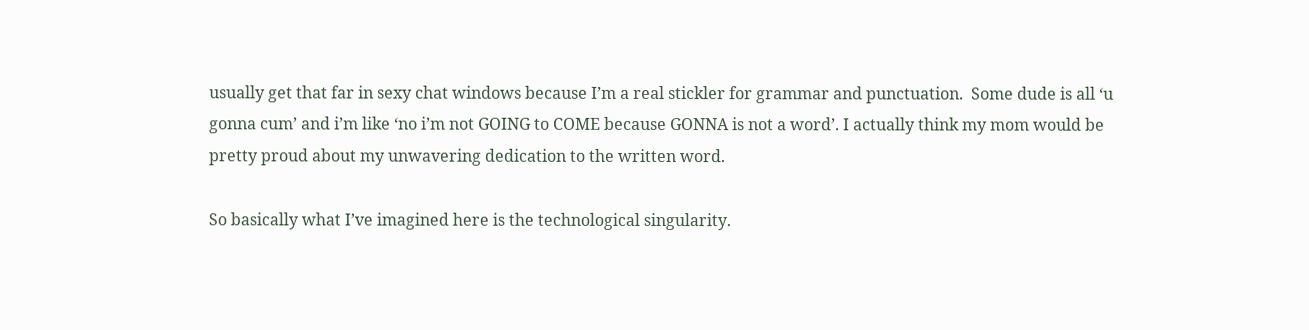usually get that far in sexy chat windows because I’m a real stickler for grammar and punctuation.  Some dude is all ‘u gonna cum’ and i’m like ‘no i’m not GOING to COME because GONNA is not a word’. I actually think my mom would be pretty proud about my unwavering dedication to the written word.

So basically what I’ve imagined here is the technological singularity.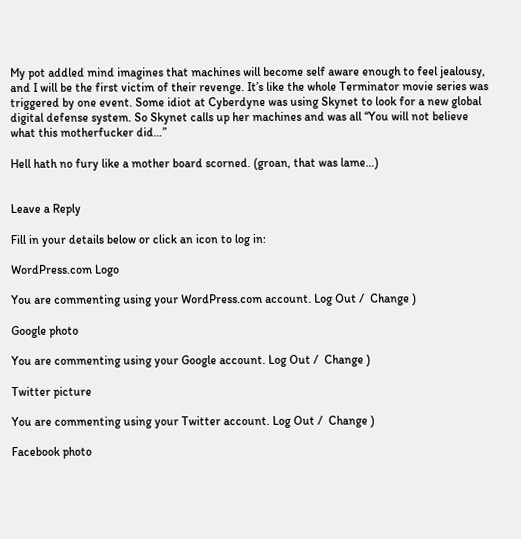My pot addled mind imagines that machines will become self aware enough to feel jealousy, and I will be the first victim of their revenge. It’s like the whole Terminator movie series was triggered by one event. Some idiot at Cyberdyne was using Skynet to look for a new global digital defense system. So Skynet calls up her machines and was all “You will not believe what this motherfucker did…”

Hell hath no fury like a mother board scorned. (groan, that was lame…)


Leave a Reply

Fill in your details below or click an icon to log in:

WordPress.com Logo

You are commenting using your WordPress.com account. Log Out /  Change )

Google photo

You are commenting using your Google account. Log Out /  Change )

Twitter picture

You are commenting using your Twitter account. Log Out /  Change )

Facebook photo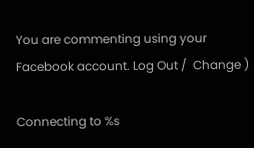You are commenting using your Facebook account. Log Out /  Change )

Connecting to %s